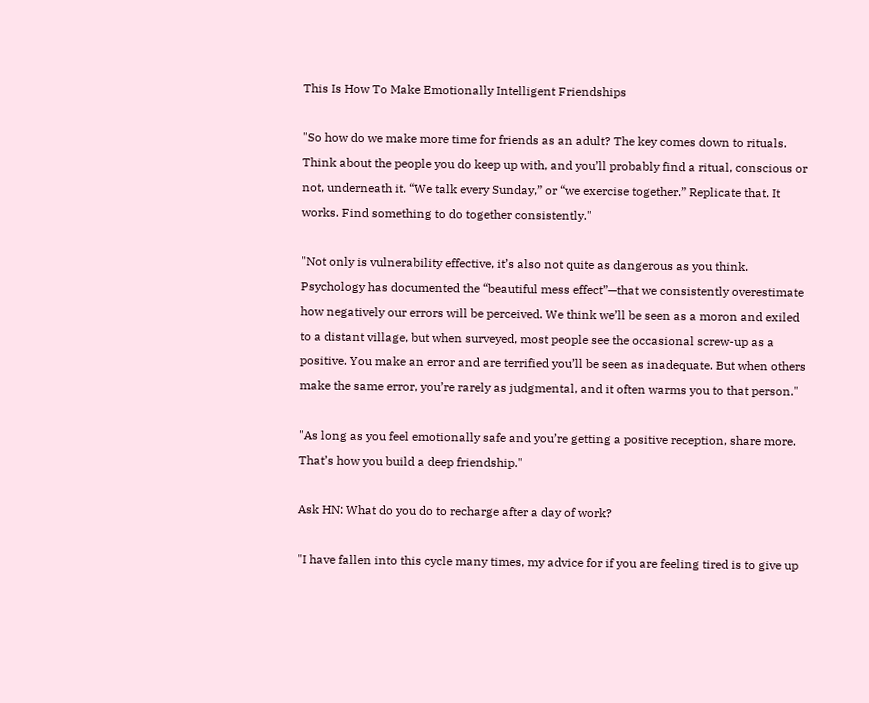This Is How To Make Emotionally Intelligent Friendships

"So how do we make more time for friends as an adult? The key comes down to rituals. Think about the people you do keep up with, and you’ll probably find a ritual, conscious or not, underneath it. “We talk every Sunday,” or “we exercise together.” Replicate that. It works. Find something to do together consistently."

"Not only is vulnerability effective, it’s also not quite as dangerous as you think. Psychology has documented the “beautiful mess effect”—that we consistently overestimate how negatively our errors will be perceived. We think we’ll be seen as a moron and exiled to a distant village, but when surveyed, most people see the occasional screw-up as a positive. You make an error and are terrified you’ll be seen as inadequate. But when others make the same error, you’re rarely as judgmental, and it often warms you to that person."

"As long as you feel emotionally safe and you’re getting a positive reception, share more. That’s how you build a deep friendship."

Ask HN: What do you do to recharge after a day of work?

"I have fallen into this cycle many times, my advice for if you are feeling tired is to give up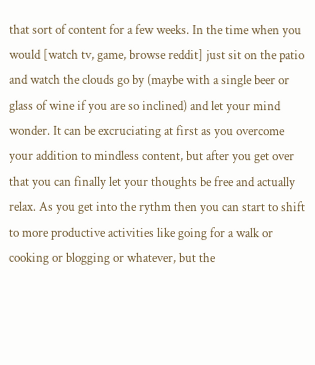that sort of content for a few weeks. In the time when you would [watch tv, game, browse reddit] just sit on the patio and watch the clouds go by (maybe with a single beer or glass of wine if you are so inclined) and let your mind wonder. It can be excruciating at first as you overcome your addition to mindless content, but after you get over that you can finally let your thoughts be free and actually relax. As you get into the rythm then you can start to shift to more productive activities like going for a walk or cooking or blogging or whatever, but the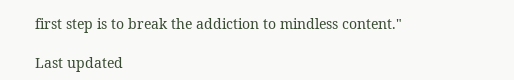first step is to break the addiction to mindless content."

Last updated